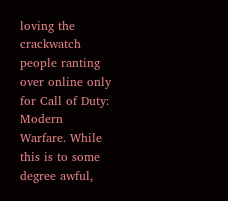loving the crackwatch people ranting over online only for Call of Duty: Modern Warfare. While this is to some degree awful,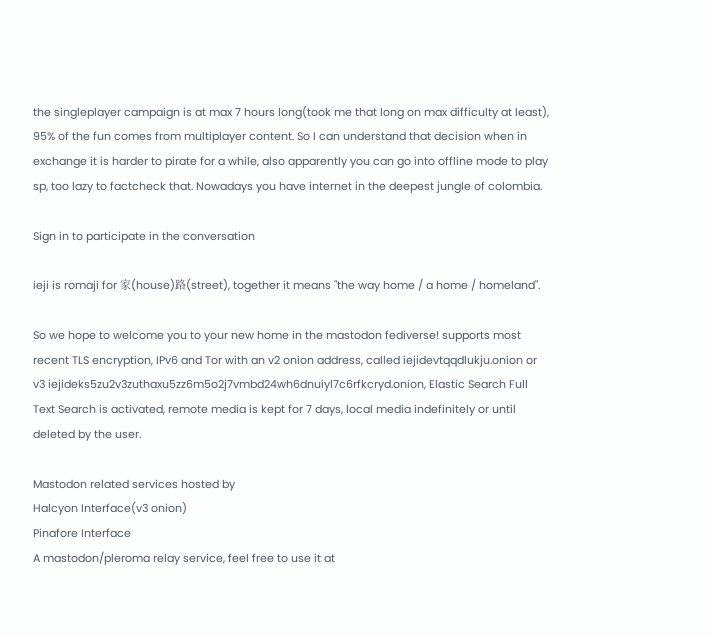the singleplayer campaign is at max 7 hours long(took me that long on max difficulty at least), 95% of the fun comes from multiplayer content. So I can understand that decision when in exchange it is harder to pirate for a while, also apparently you can go into offline mode to play sp, too lazy to factcheck that. Nowadays you have internet in the deepest jungle of colombia.

Sign in to participate in the conversation

ieji is romaji for 家(house)路(street), together it means "the way home / a home / homeland".

So we hope to welcome you to your new home in the mastodon fediverse! supports most recent TLS encryption, IPv6 and Tor with an v2 onion address, called iejidevtqqdlukju.onion or v3 iejideks5zu2v3zuthaxu5zz6m5o2j7vmbd24wh6dnuiyl7c6rfkcryd.onion, Elastic Search Full Text Search is activated, remote media is kept for 7 days, local media indefinitely or until deleted by the user.

Mastodon related services hosted by
Halcyon Interface(v3 onion)
Pinafore Interface
A mastodon/pleroma relay service, feel free to use it at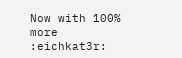Now with 100% more :eichkat3r: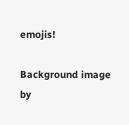emojis!

Background image by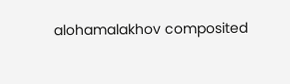alohamalakhov composited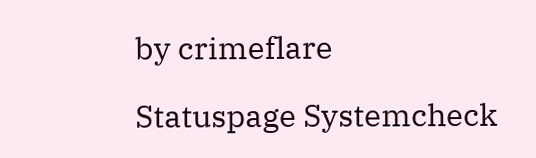by crimeflare

Statuspage Systemcheck